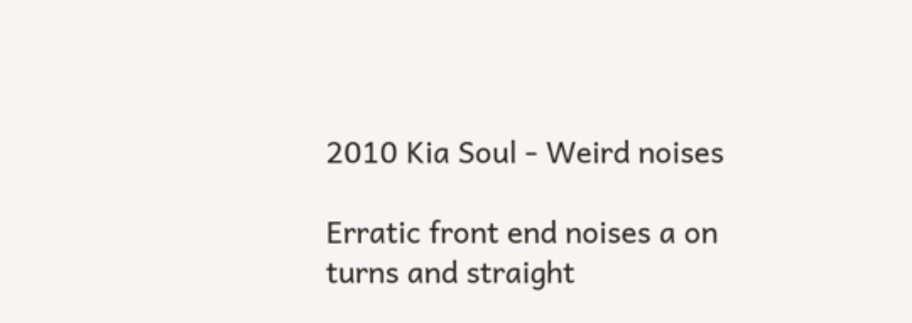2010 Kia Soul - Weird noises

Erratic front end noises a on turns and straight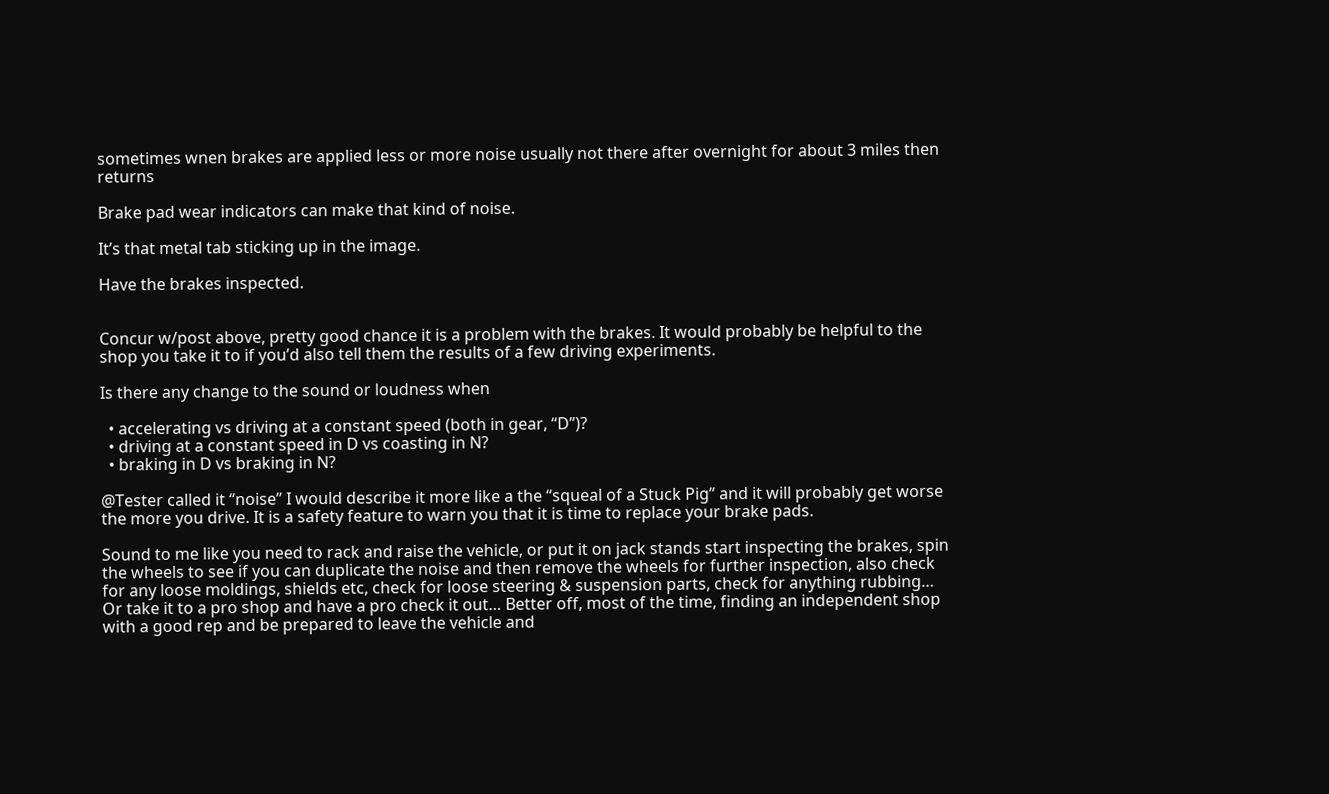sometimes wnen brakes are applied less or more noise usually not there after overnight for about 3 miles then returns

Brake pad wear indicators can make that kind of noise.

It’s that metal tab sticking up in the image.

Have the brakes inspected.


Concur w/post above, pretty good chance it is a problem with the brakes. It would probably be helpful to the shop you take it to if you’d also tell them the results of a few driving experiments.

Is there any change to the sound or loudness when

  • accelerating vs driving at a constant speed (both in gear, “D”)?
  • driving at a constant speed in D vs coasting in N?
  • braking in D vs braking in N?

@Tester called it “noise” I would describe it more like a the “squeal of a Stuck Pig” and it will probably get worse the more you drive. It is a safety feature to warn you that it is time to replace your brake pads.

Sound to me like you need to rack and raise the vehicle, or put it on jack stands start inspecting the brakes, spin the wheels to see if you can duplicate the noise and then remove the wheels for further inspection, also check for any loose moldings, shields etc, check for loose steering & suspension parts, check for anything rubbing… Or take it to a pro shop and have a pro check it out… Better off, most of the time, finding an independent shop with a good rep and be prepared to leave the vehicle and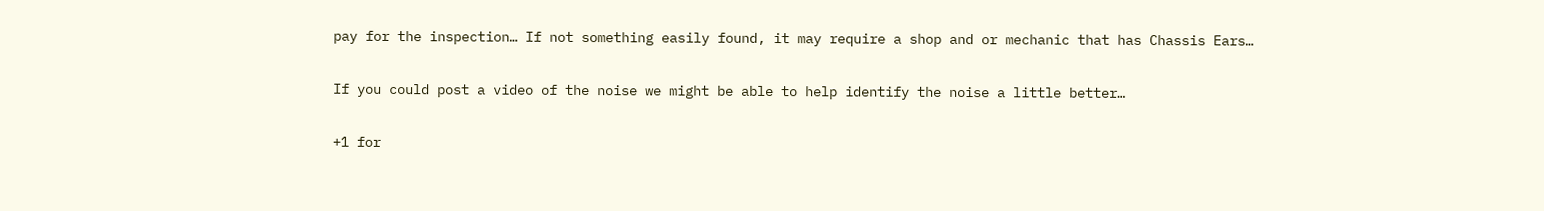pay for the inspection… If not something easily found, it may require a shop and or mechanic that has Chassis Ears…

If you could post a video of the noise we might be able to help identify the noise a little better…

+1 for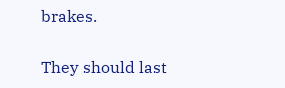brakes.

They should last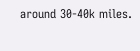around 30-40k miles.